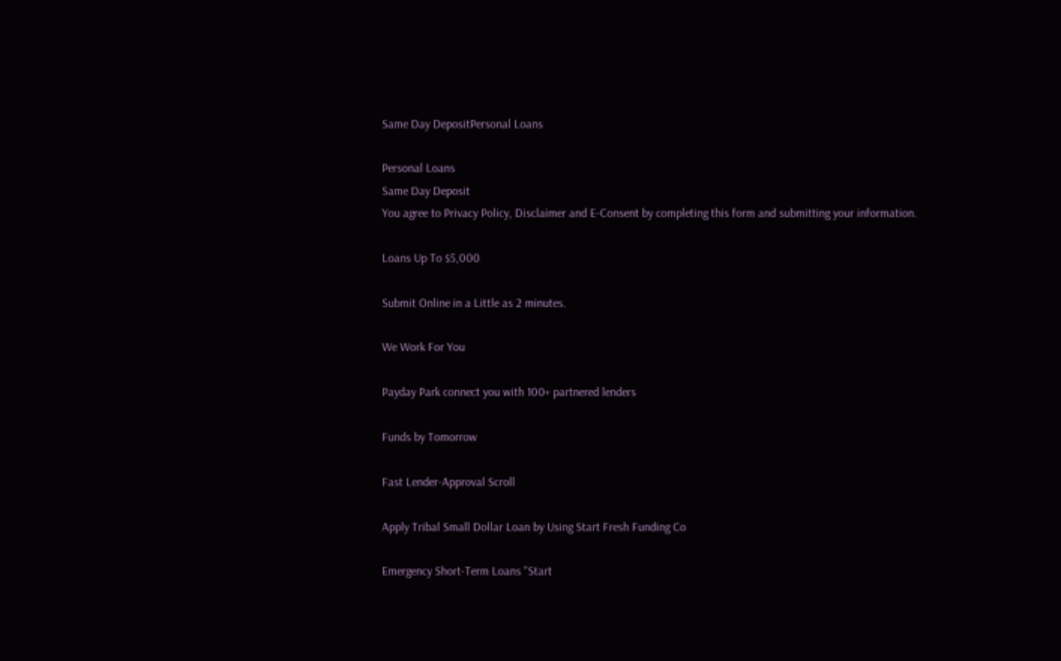Same Day DepositPersonal Loans

Personal Loans
Same Day Deposit
You agree to Privacy Policy, Disclaimer and E-Consent by completing this form and submitting your information.

Loans Up To $5,000

Submit Online in a Little as 2 minutes.

We Work For You

Payday Park connect you with 100+ partnered lenders

Funds by Tomorrow

Fast Lender-Approval Scroll

Apply Tribal Small Dollar Loan by Using Start Fresh Funding Co

Emergency Short-Term Loans "Start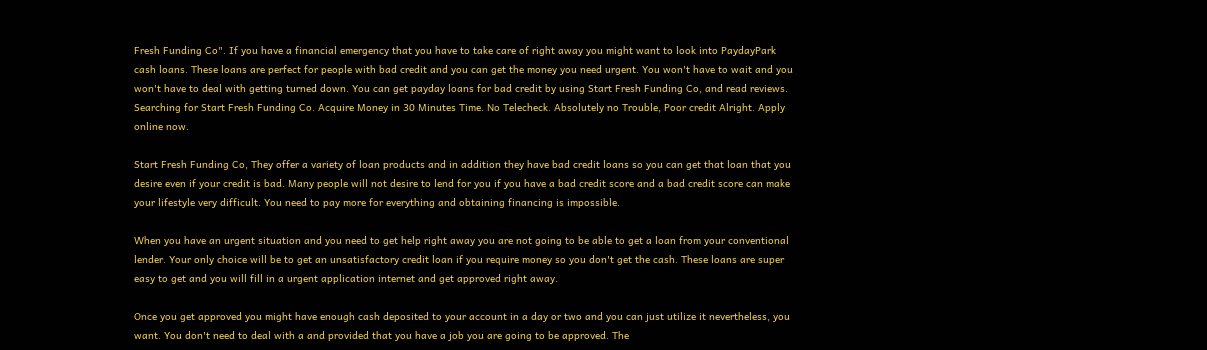Fresh Funding Co". If you have a financial emergency that you have to take care of right away you might want to look into PaydayPark cash loans. These loans are perfect for people with bad credit and you can get the money you need urgent. You won't have to wait and you won't have to deal with getting turned down. You can get payday loans for bad credit by using Start Fresh Funding Co, and read reviews. Searching for Start Fresh Funding Co. Acquire Money in 30 Minutes Time. No Telecheck. Absolutely no Trouble, Poor credit Alright. Apply online now.

Start Fresh Funding Co, They offer a variety of loan products and in addition they have bad credit loans so you can get that loan that you desire even if your credit is bad. Many people will not desire to lend for you if you have a bad credit score and a bad credit score can make your lifestyle very difficult. You need to pay more for everything and obtaining financing is impossible.

When you have an urgent situation and you need to get help right away you are not going to be able to get a loan from your conventional lender. Your only choice will be to get an unsatisfactory credit loan if you require money so you don't get the cash. These loans are super easy to get and you will fill in a urgent application internet and get approved right away.

Once you get approved you might have enough cash deposited to your account in a day or two and you can just utilize it nevertheless, you want. You don't need to deal with a and provided that you have a job you are going to be approved. The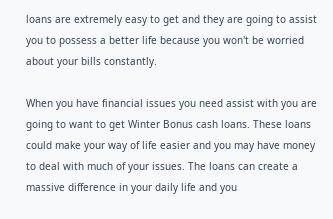loans are extremely easy to get and they are going to assist you to possess a better life because you won't be worried about your bills constantly.

When you have financial issues you need assist with you are going to want to get Winter Bonus cash loans. These loans could make your way of life easier and you may have money to deal with much of your issues. The loans can create a massive difference in your daily life and you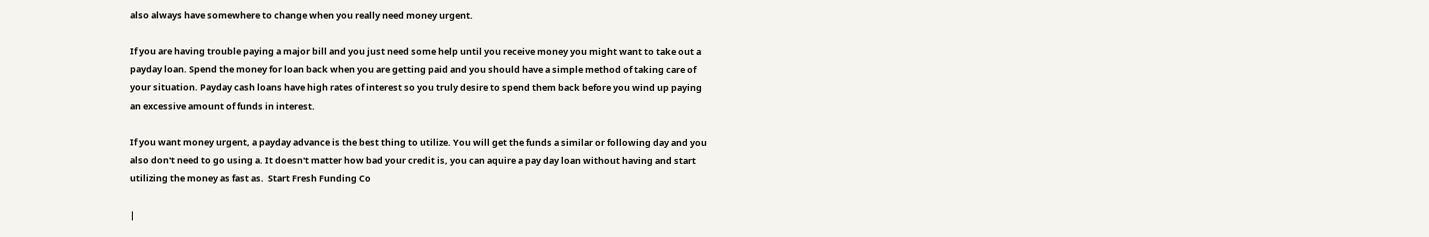also always have somewhere to change when you really need money urgent.

If you are having trouble paying a major bill and you just need some help until you receive money you might want to take out a payday loan. Spend the money for loan back when you are getting paid and you should have a simple method of taking care of your situation. Payday cash loans have high rates of interest so you truly desire to spend them back before you wind up paying an excessive amount of funds in interest.

If you want money urgent, a payday advance is the best thing to utilize. You will get the funds a similar or following day and you also don't need to go using a. It doesn't matter how bad your credit is, you can aquire a pay day loan without having and start utilizing the money as fast as.  Start Fresh Funding Co

|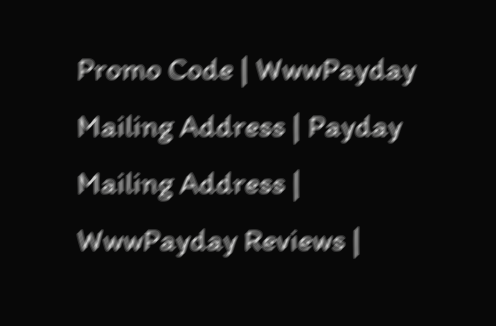Promo Code | WwwPayday Mailing Address | Payday Mailing Address | WwwPayday Reviews |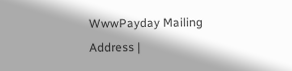WwwPayday Mailing Address |